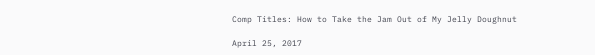Comp Titles: How to Take the Jam Out of My Jelly Doughnut

April 25, 2017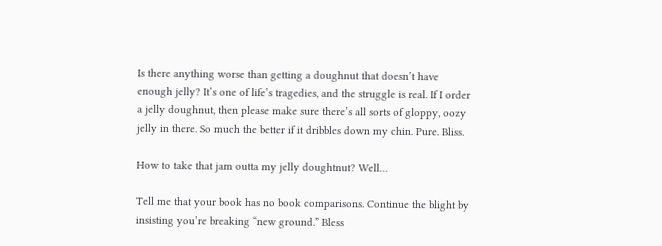Is there anything worse than getting a doughnut that doesn’t have enough jelly? It’s one of life’s tragedies, and the struggle is real. If I order a jelly doughnut, then please make sure there’s all sorts of gloppy, oozy jelly in there. So much the better if it dribbles down my chin. Pure. Bliss.

How to take that jam outta my jelly doughtnut? Well…

Tell me that your book has no book comparisons. Continue the blight by insisting you’re breaking “new ground.” Bless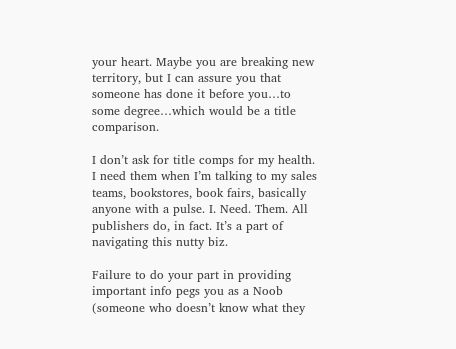your heart. Maybe you are breaking new territory, but I can assure you that someone has done it before you…to some degree…which would be a title comparison.

I don’t ask for title comps for my health. I need them when I’m talking to my sales teams, bookstores, book fairs, basically anyone with a pulse. I. Need. Them. All publishers do, in fact. It’s a part of navigating this nutty biz.

Failure to do your part in providing important info pegs you as a Noob (someone who doesn’t know what they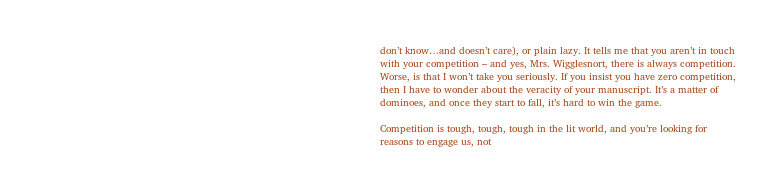don’t know…and doesn’t care), or plain lazy. It tells me that you aren’t in touch with your competition – and yes, Mrs. Wigglesnort, there is always competition. Worse, is that I won’t take you seriously. If you insist you have zero competition, then I have to wonder about the veracity of your manuscript. It’s a matter of dominoes, and once they start to fall, it’s hard to win the game.

Competition is tough, tough, tough in the lit world, and you’re looking for reasons to engage us, not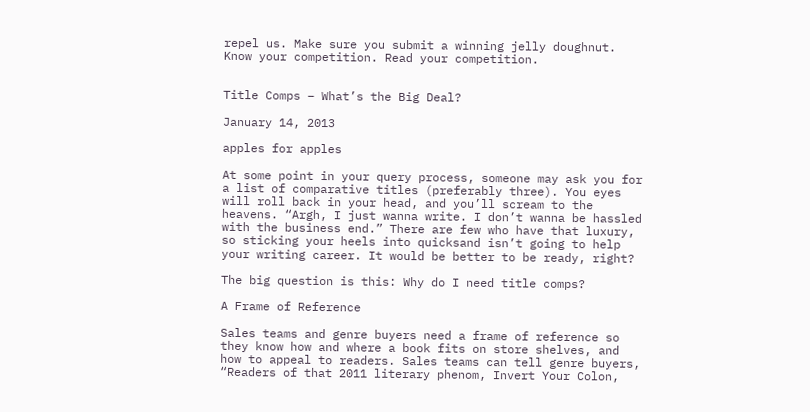repel us. Make sure you submit a winning jelly doughnut. Know your competition. Read your competition.


Title Comps – What’s the Big Deal?

January 14, 2013

apples for apples

At some point in your query process, someone may ask you for a list of comparative titles (preferably three). You eyes will roll back in your head, and you’ll scream to the heavens. “Argh, I just wanna write. I don’t wanna be hassled with the business end.” There are few who have that luxury, so sticking your heels into quicksand isn’t going to help your writing career. It would be better to be ready, right?

The big question is this: Why do I need title comps?

A Frame of Reference

Sales teams and genre buyers need a frame of reference so they know how and where a book fits on store shelves, and how to appeal to readers. Sales teams can tell genre buyers, “Readers of that 2011 literary phenom, Invert Your Colon,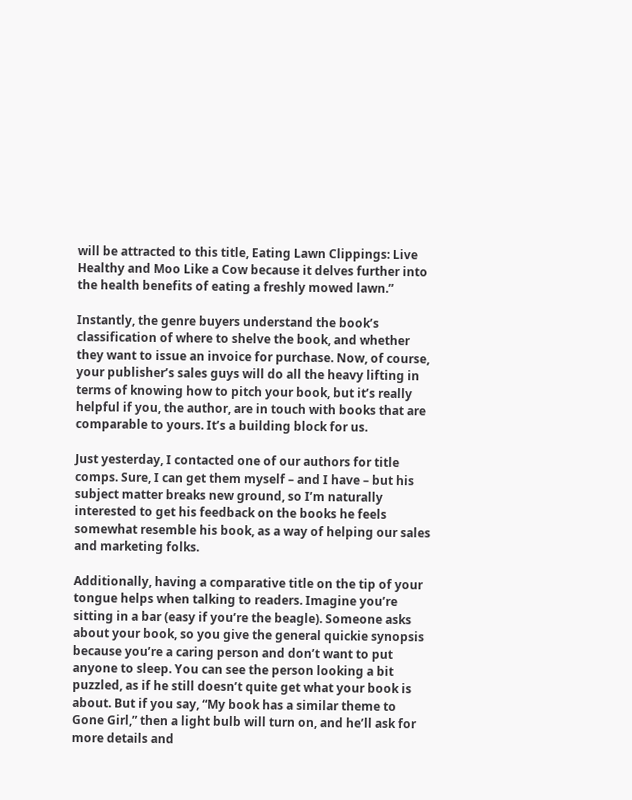will be attracted to this title, Eating Lawn Clippings: Live Healthy and Moo Like a Cow because it delves further into the health benefits of eating a freshly mowed lawn.”

Instantly, the genre buyers understand the book’s classification of where to shelve the book, and whether they want to issue an invoice for purchase. Now, of course, your publisher’s sales guys will do all the heavy lifting in terms of knowing how to pitch your book, but it’s really helpful if you, the author, are in touch with books that are comparable to yours. It’s a building block for us.

Just yesterday, I contacted one of our authors for title comps. Sure, I can get them myself – and I have – but his subject matter breaks new ground, so I’m naturally interested to get his feedback on the books he feels somewhat resemble his book, as a way of helping our sales and marketing folks.

Additionally, having a comparative title on the tip of your tongue helps when talking to readers. Imagine you’re sitting in a bar (easy if you’re the beagle). Someone asks about your book, so you give the general quickie synopsis because you’re a caring person and don’t want to put anyone to sleep. You can see the person looking a bit puzzled, as if he still doesn’t quite get what your book is about. But if you say, “My book has a similar theme to Gone Girl,” then a light bulb will turn on, and he’ll ask for more details and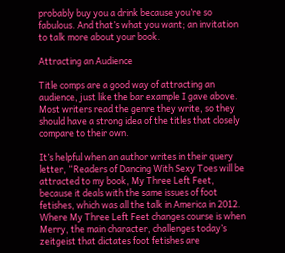probably buy you a drink because you’re so fabulous. And that’s what you want; an invitation to talk more about your book.

Attracting an Audience

Title comps are a good way of attracting an audience, just like the bar example I gave above. Most writers read the genre they write, so they should have a strong idea of the titles that closely compare to their own.

It’s helpful when an author writes in their query letter, “Readers of Dancing With Sexy Toes will be attracted to my book, My Three Left Feet, because it deals with the same issues of foot fetishes, which was all the talk in America in 2012. Where My Three Left Feet changes course is when Merry, the main character, challenges today’s zeitgeist that dictates foot fetishes are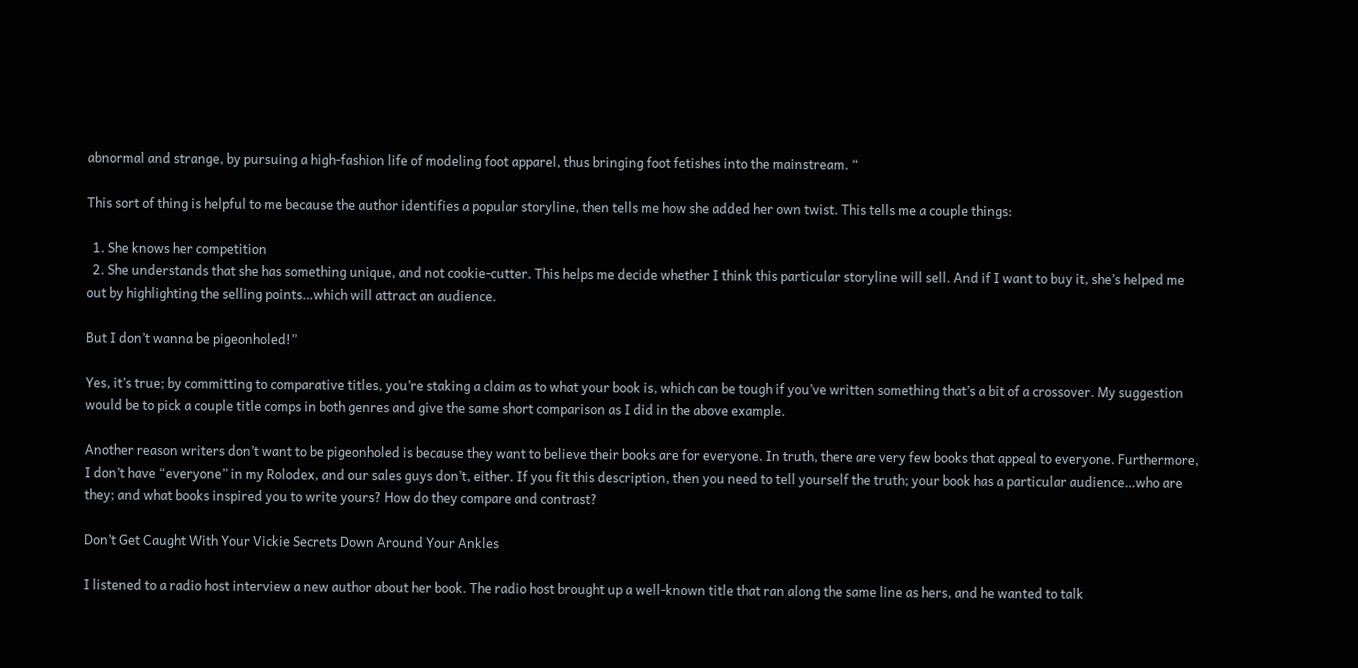abnormal and strange, by pursuing a high-fashion life of modeling foot apparel, thus bringing foot fetishes into the mainstream. “

This sort of thing is helpful to me because the author identifies a popular storyline, then tells me how she added her own twist. This tells me a couple things:

  1. She knows her competition
  2. She understands that she has something unique, and not cookie-cutter. This helps me decide whether I think this particular storyline will sell. And if I want to buy it, she’s helped me out by highlighting the selling points…which will attract an audience.

But I don’t wanna be pigeonholed!”

Yes, it’s true; by committing to comparative titles, you’re staking a claim as to what your book is, which can be tough if you’ve written something that’s a bit of a crossover. My suggestion would be to pick a couple title comps in both genres and give the same short comparison as I did in the above example.

Another reason writers don’t want to be pigeonholed is because they want to believe their books are for everyone. In truth, there are very few books that appeal to everyone. Furthermore, I don’t have “everyone” in my Rolodex, and our sales guys don’t, either. If you fit this description, then you need to tell yourself the truth; your book has a particular audience…who are they; and what books inspired you to write yours? How do they compare and contrast?

Don’t Get Caught With Your Vickie Secrets Down Around Your Ankles

I listened to a radio host interview a new author about her book. The radio host brought up a well-known title that ran along the same line as hers, and he wanted to talk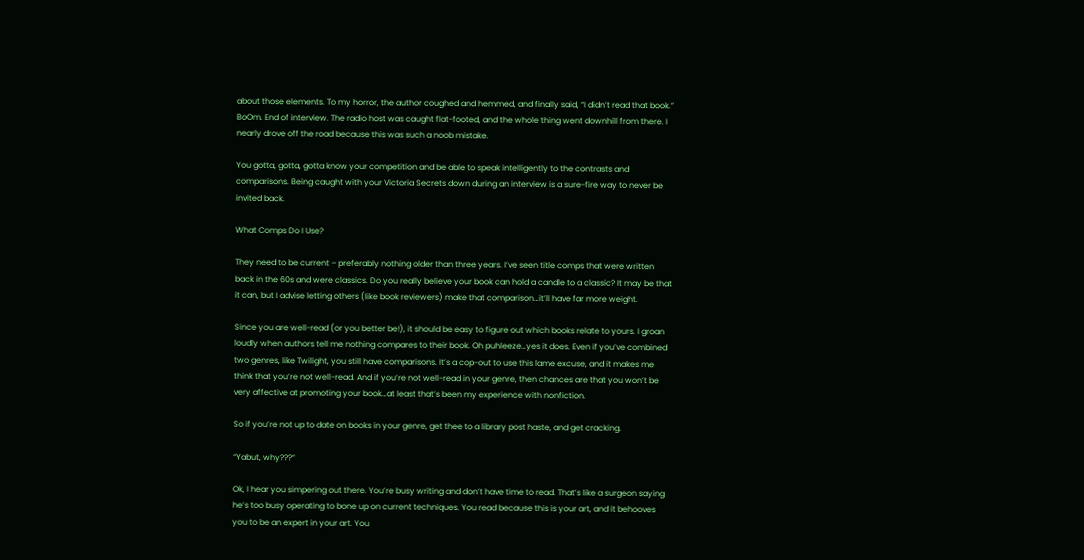about those elements. To my horror, the author coughed and hemmed, and finally said, “I didn’t read that book.” BoOm. End of interview. The radio host was caught flat-footed, and the whole thing went downhill from there. I nearly drove off the road because this was such a noob mistake.

You gotta, gotta, gotta know your competition and be able to speak intelligently to the contrasts and comparisons. Being caught with your Victoria Secrets down during an interview is a sure-fire way to never be invited back.

What Comps Do I Use?

They need to be current – preferably nothing older than three years. I’ve seen title comps that were written back in the 60s and were classics. Do you really believe your book can hold a candle to a classic? It may be that it can, but I advise letting others (like book reviewers) make that comparison…it’ll have far more weight.

Since you are well-read (or you better be!), it should be easy to figure out which books relate to yours. I groan loudly when authors tell me nothing compares to their book. Oh puhleeze…yes it does. Even if you’ve combined two genres, like Twilight, you still have comparisons. It’s a cop-out to use this lame excuse, and it makes me think that you’re not well-read. And if you’re not well-read in your genre, then chances are that you won’t be very affective at promoting your book…at least that’s been my experience with nonfiction.

So if you’re not up to date on books in your genre, get thee to a library post haste, and get cracking.

“Yabut, why???”

Ok, I hear you simpering out there. You’re busy writing and don’t have time to read. That’s like a surgeon saying he’s too busy operating to bone up on current techniques. You read because this is your art, and it behooves you to be an expert in your art. You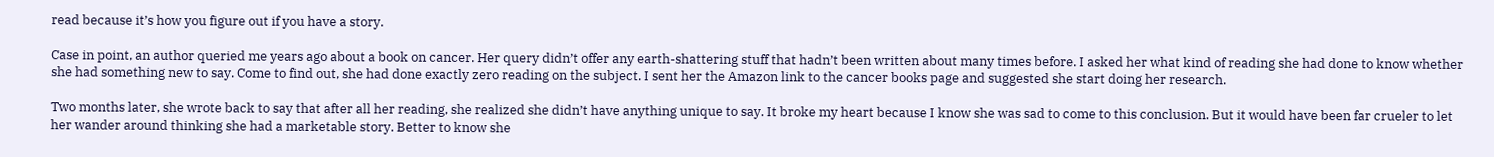read because it’s how you figure out if you have a story.

Case in point, an author queried me years ago about a book on cancer. Her query didn’t offer any earth-shattering stuff that hadn’t been written about many times before. I asked her what kind of reading she had done to know whether she had something new to say. Come to find out, she had done exactly zero reading on the subject. I sent her the Amazon link to the cancer books page and suggested she start doing her research.

Two months later, she wrote back to say that after all her reading, she realized she didn’t have anything unique to say. It broke my heart because I know she was sad to come to this conclusion. But it would have been far crueler to let her wander around thinking she had a marketable story. Better to know she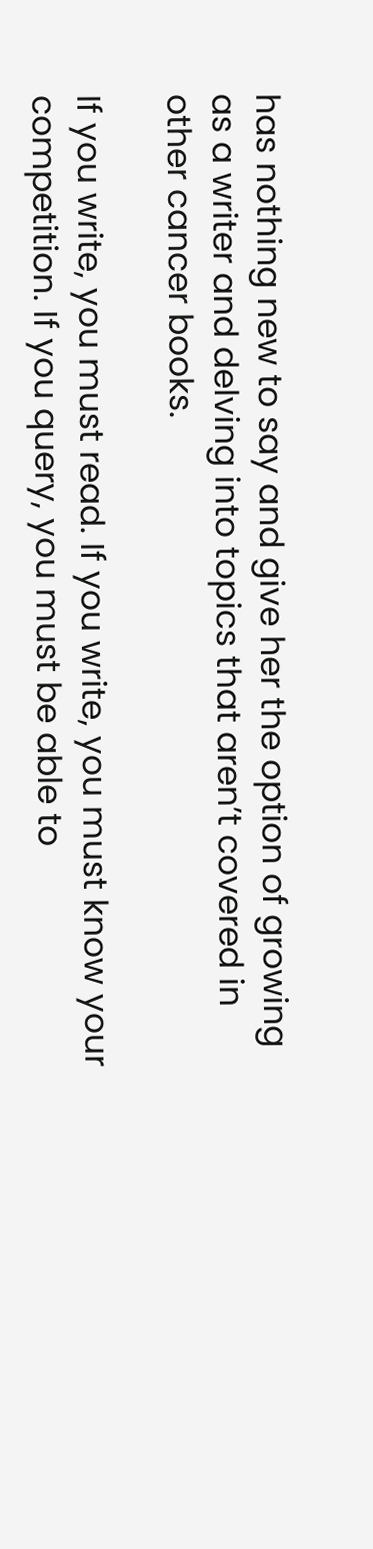has nothing new to say and give her the option of growing as a writer and delving into topics that aren’t covered in other cancer books.

If you write, you must read. If you write, you must know your competition. If you query, you must be able to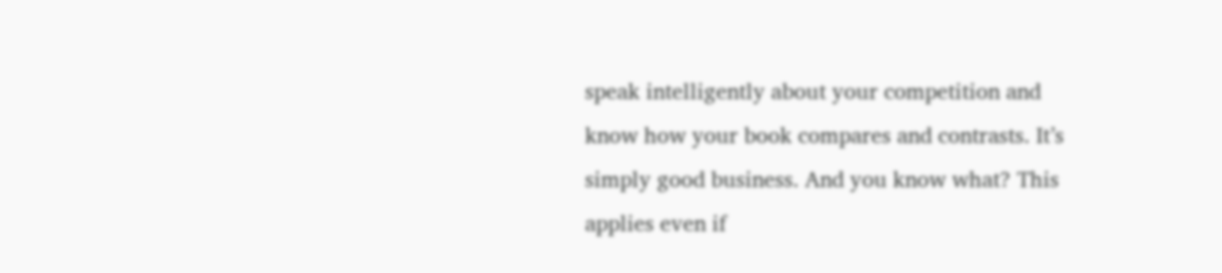speak intelligently about your competition and know how your book compares and contrasts. It’s simply good business. And you know what? This applies even if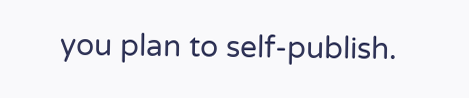you plan to self-publish.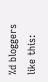%d bloggers like this: